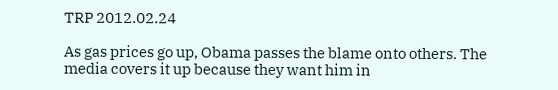TRP 2012.02.24

As gas prices go up, Obama passes the blame onto others. The media covers it up because they want him in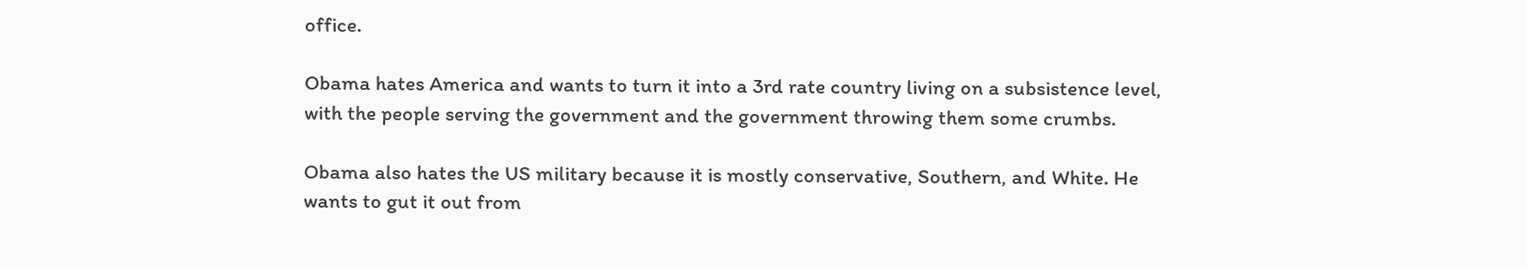office.

Obama hates America and wants to turn it into a 3rd rate country living on a subsistence level, with the people serving the government and the government throwing them some crumbs.

Obama also hates the US military because it is mostly conservative, Southern, and White. He wants to gut it out from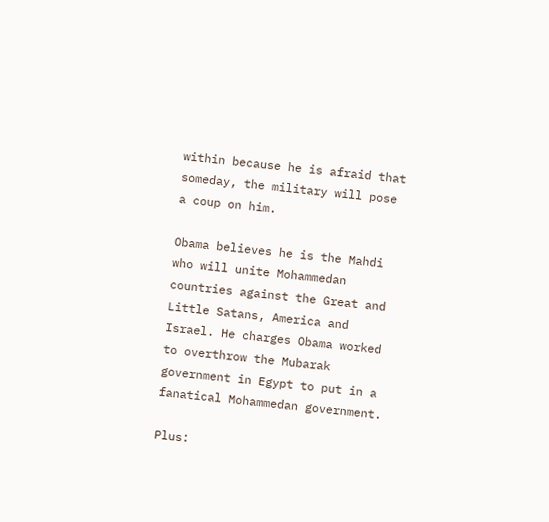within because he is afraid that someday, the military will pose a coup on him.

Obama believes he is the Mahdi who will unite Mohammedan countries against the Great and Little Satans, America and Israel. He charges Obama worked to overthrow the Mubarak government in Egypt to put in a fanatical Mohammedan government.

Plus: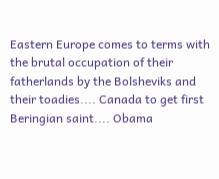Eastern Europe comes to terms with the brutal occupation of their fatherlands by the Bolsheviks and their toadies.... Canada to get first Beringian saint.... Obama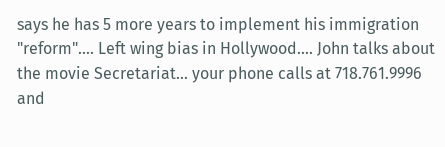says he has 5 more years to implement his immigration "reform".... Left wing bias in Hollywood.... John talks about the movie Secretariat... your phone calls at 718.761.9996 and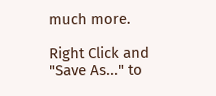much more.

Right Click and "Save As..." to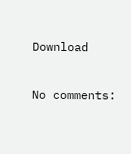Download

No comments: